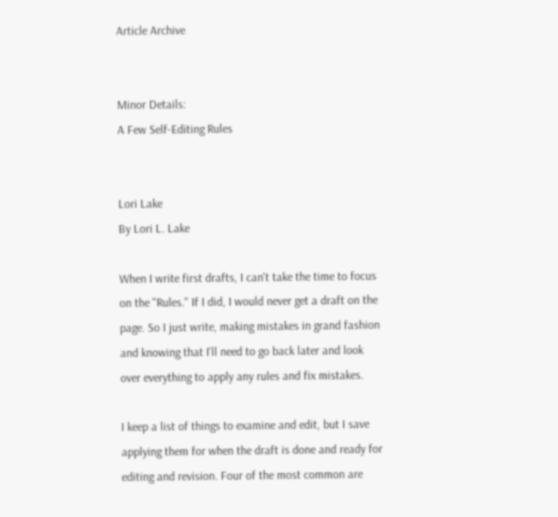Article Archive


Minor Details:
A Few Self-Editing Rules


Lori Lake
By Lori L. Lake

When I write first drafts, I can't take the time to focus on the "Rules." If I did, I would never get a draft on the page. So I just write, making mistakes in grand fashion and knowing that I'll need to go back later and look over everything to apply any rules and fix mistakes.

I keep a list of things to examine and edit, but I save applying them for when the draft is done and ready for editing and revision. Four of the most common are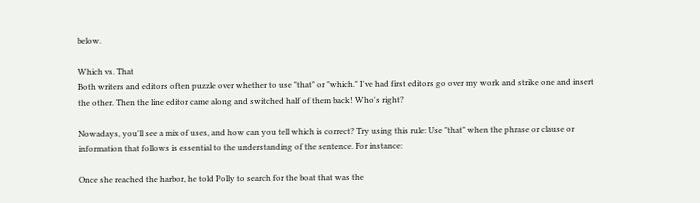below.

Which vs. That
Both writers and editors often puzzle over whether to use "that" or "which." I've had first editors go over my work and strike one and insert the other. Then the line editor came along and switched half of them back! Who's right?

Nowadays, you'll see a mix of uses, and how can you tell which is correct? Try using this rule: Use "that" when the phrase or clause or information that follows is essential to the understanding of the sentence. For instance:

Once she reached the harbor, he told Polly to search for the boat that was the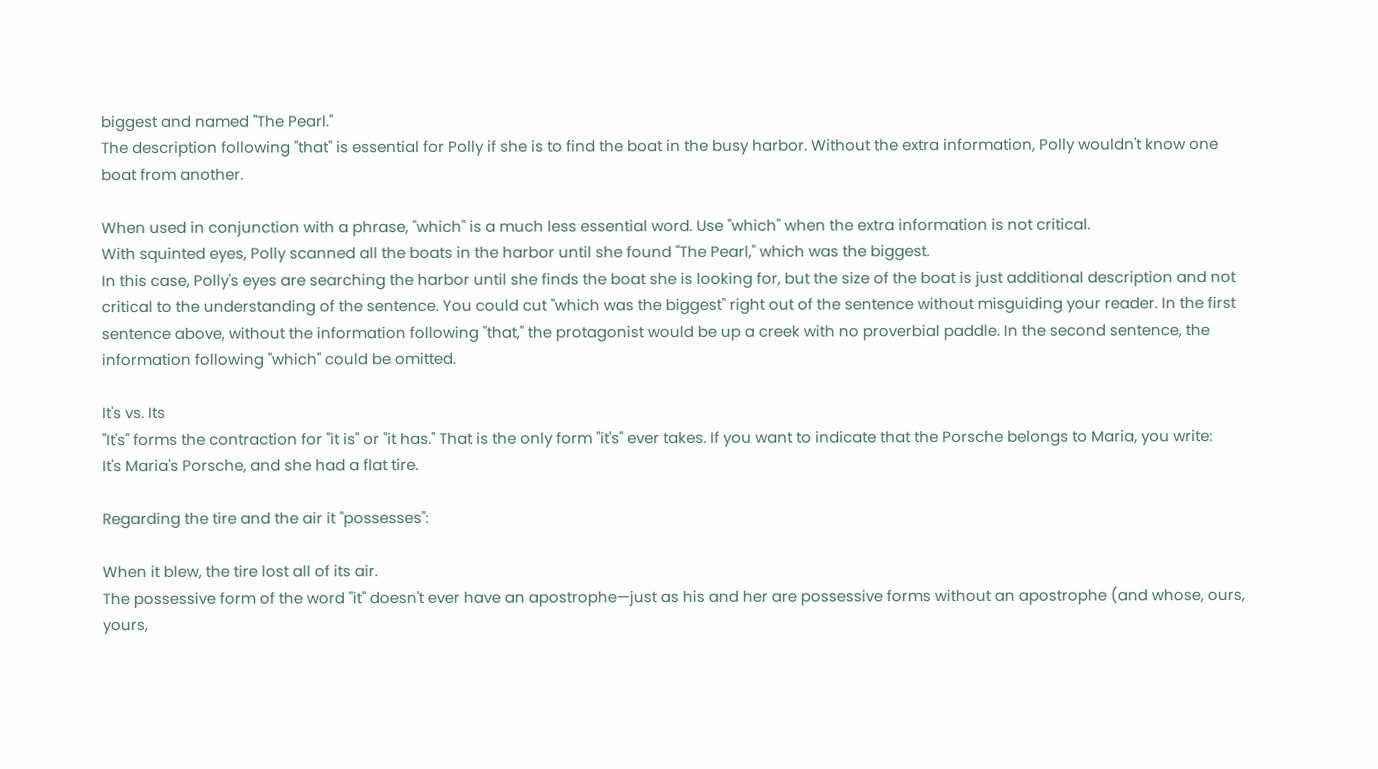biggest and named "The Pearl."
The description following "that" is essential for Polly if she is to find the boat in the busy harbor. Without the extra information, Polly wouldn't know one boat from another.

When used in conjunction with a phrase, "which" is a much less essential word. Use "which" when the extra information is not critical.
With squinted eyes, Polly scanned all the boats in the harbor until she found "The Pearl," which was the biggest.
In this case, Polly's eyes are searching the harbor until she finds the boat she is looking for, but the size of the boat is just additional description and not critical to the understanding of the sentence. You could cut "which was the biggest" right out of the sentence without misguiding your reader. In the first sentence above, without the information following "that," the protagonist would be up a creek with no proverbial paddle. In the second sentence, the information following "which" could be omitted.

It's vs. Its
"It's" forms the contraction for "it is" or "it has." That is the only form "it's" ever takes. If you want to indicate that the Porsche belongs to Maria, you write:
It's Maria's Porsche, and she had a flat tire.

Regarding the tire and the air it "possesses":

When it blew, the tire lost all of its air.
The possessive form of the word "it" doesn't ever have an apostrophe—just as his and her are possessive forms without an apostrophe (and whose, ours, yours,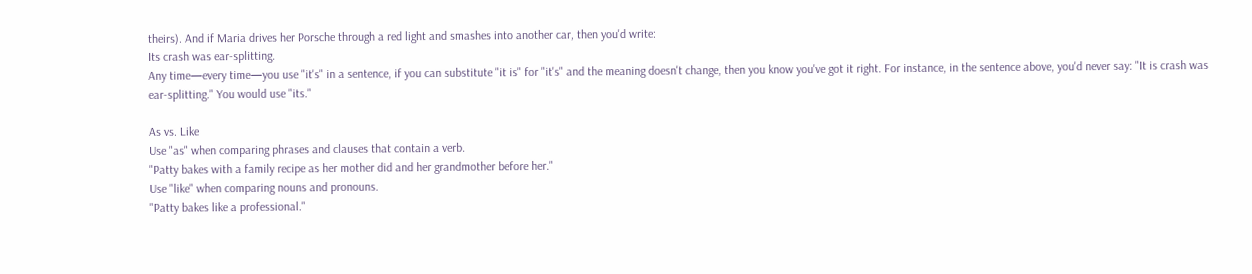theirs). And if Maria drives her Porsche through a red light and smashes into another car, then you'd write:
Its crash was ear-splitting.
Any time—every time—you use "it's" in a sentence, if you can substitute "it is" for "it's" and the meaning doesn't change, then you know you've got it right. For instance, in the sentence above, you'd never say: "It is crash was ear-splitting." You would use "its."

As vs. Like
Use "as" when comparing phrases and clauses that contain a verb.
"Patty bakes with a family recipe as her mother did and her grandmother before her."
Use "like" when comparing nouns and pronouns.
"Patty bakes like a professional."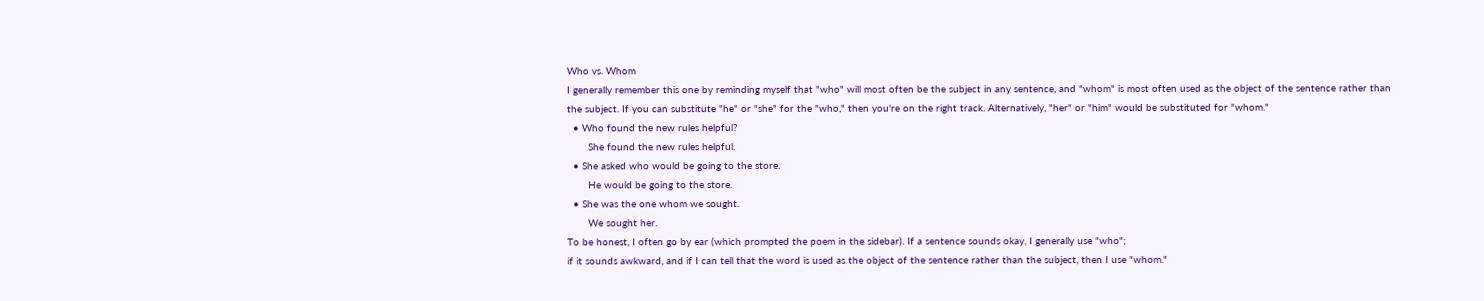Who vs. Whom
I generally remember this one by reminding myself that "who" will most often be the subject in any sentence, and "whom" is most often used as the object of the sentence rather than the subject. If you can substitute "he" or "she" for the "who," then you're on the right track. Alternatively, "her" or "him" would be substituted for "whom."
  • Who found the new rules helpful?
       She found the new rules helpful.
  • She asked who would be going to the store.
       He would be going to the store.
  • She was the one whom we sought.
       We sought her.
To be honest, I often go by ear (which prompted the poem in the sidebar). If a sentence sounds okay, I generally use "who";
if it sounds awkward, and if I can tell that the word is used as the object of the sentence rather than the subject, then I use "whom."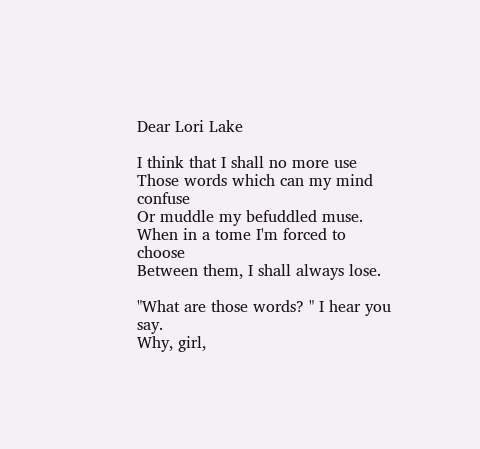Dear Lori Lake

I think that I shall no more use
Those words which can my mind confuse
Or muddle my befuddled muse.
When in a tome I'm forced to choose
Between them, I shall always lose.

"What are those words? " I hear you say.
Why, girl,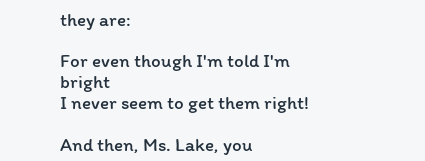they are:

For even though I'm told I'm bright
I never seem to get them right!

And then, Ms. Lake, you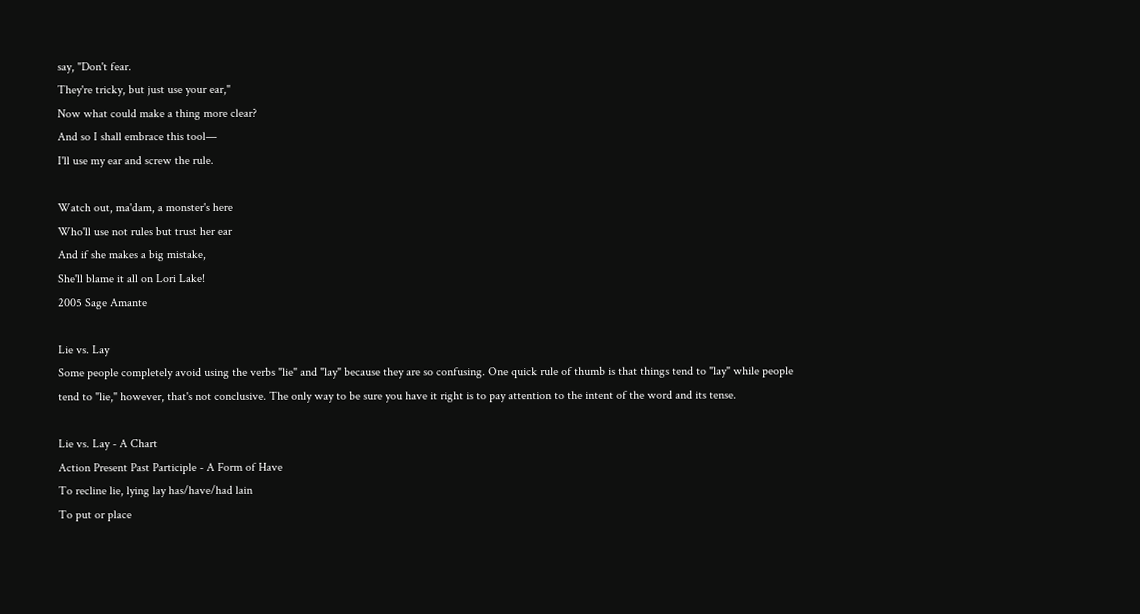say, "Don't fear.
They're tricky, but just use your ear,"
Now what could make a thing more clear?
And so I shall embrace this tool—
I'll use my ear and screw the rule.

Watch out, ma'dam, a monster's here
Who'll use not rules but trust her ear
And if she makes a big mistake,
She'll blame it all on Lori Lake!
2005 Sage Amante

Lie vs. Lay
Some people completely avoid using the verbs "lie" and "lay" because they are so confusing. One quick rule of thumb is that things tend to "lay" while people tend to "lie," however, that's not conclusive. The only way to be sure you have it right is to pay attention to the intent of the word and its tense.

Lie vs. Lay - A Chart
Action Present Past Participle - A Form of Have
To recline lie, lying lay has/have/had lain
To put or place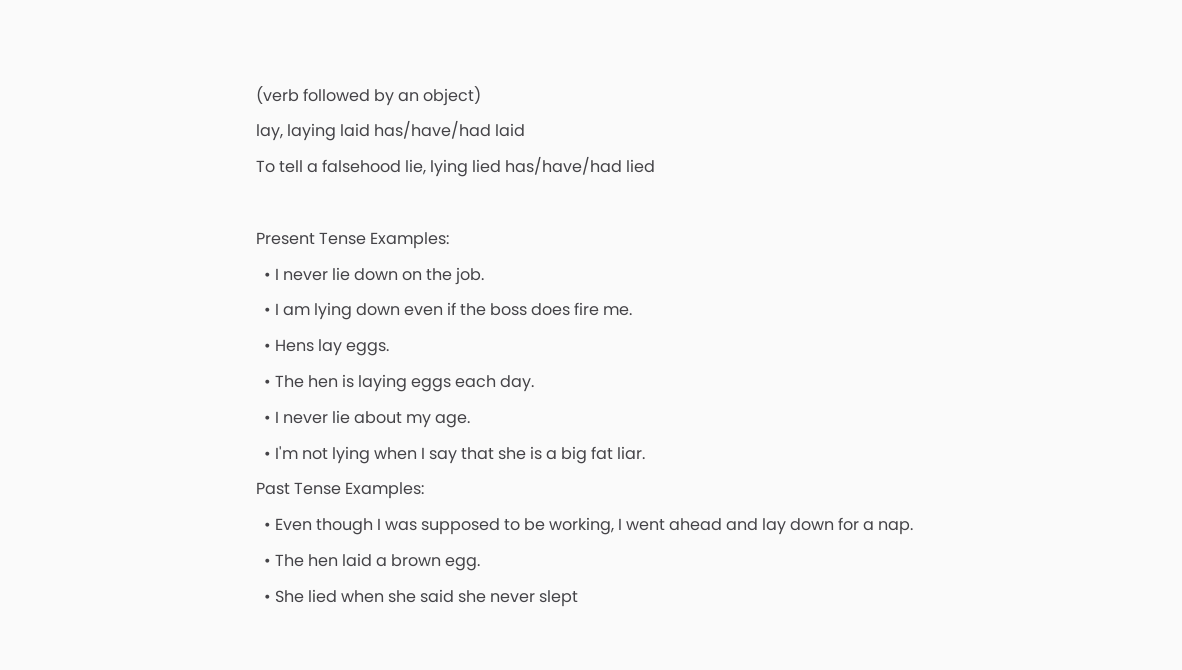(verb followed by an object)
lay, laying laid has/have/had laid
To tell a falsehood lie, lying lied has/have/had lied

Present Tense Examples:
  • I never lie down on the job.
  • I am lying down even if the boss does fire me.
  • Hens lay eggs.
  • The hen is laying eggs each day.
  • I never lie about my age.
  • I'm not lying when I say that she is a big fat liar.
Past Tense Examples:
  • Even though I was supposed to be working, I went ahead and lay down for a nap.
  • The hen laid a brown egg.
  • She lied when she said she never slept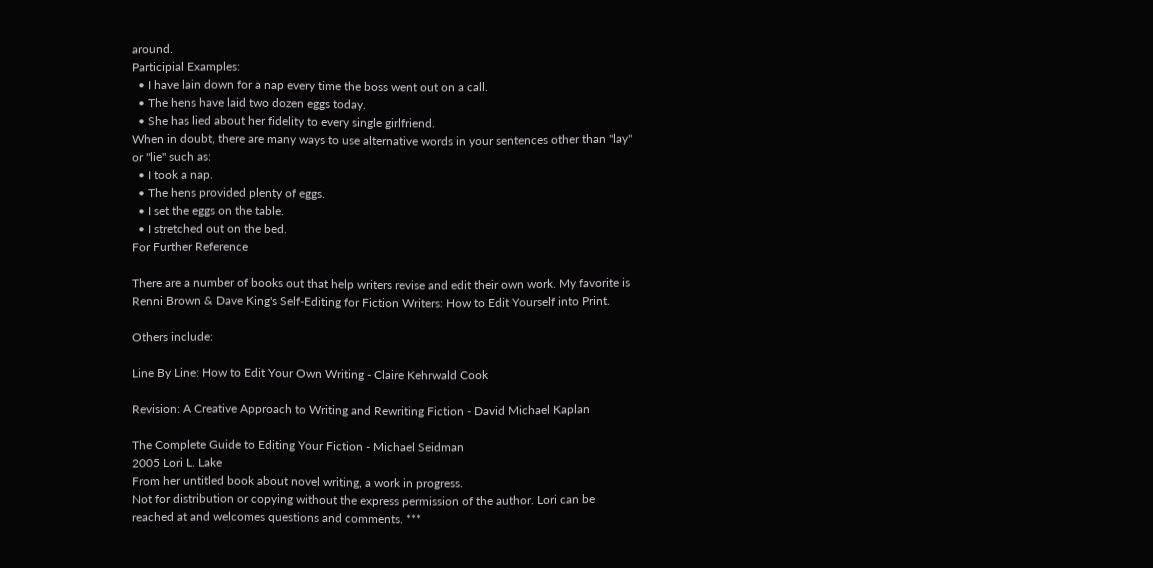around.
Participial Examples:
  • I have lain down for a nap every time the boss went out on a call.
  • The hens have laid two dozen eggs today.
  • She has lied about her fidelity to every single girlfriend.
When in doubt, there are many ways to use alternative words in your sentences other than "lay" or "lie" such as:
  • I took a nap.
  • The hens provided plenty of eggs.
  • I set the eggs on the table.
  • I stretched out on the bed.
For Further Reference

There are a number of books out that help writers revise and edit their own work. My favorite is Renni Brown & Dave King's Self-Editing for Fiction Writers: How to Edit Yourself into Print.

Others include:

Line By Line: How to Edit Your Own Writing - Claire Kehrwald Cook

Revision: A Creative Approach to Writing and Rewriting Fiction - David Michael Kaplan

The Complete Guide to Editing Your Fiction - Michael Seidman
2005 Lori L. Lake
From her untitled book about novel writing, a work in progress.
Not for distribution or copying without the express permission of the author. Lori can be reached at and welcomes questions and comments. ***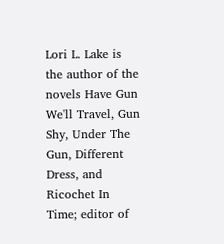Lori L. Lake is the author of the novels Have Gun We'll Travel, Gun Shy, Under The Gun, Different Dress, and Ricochet In Time; editor of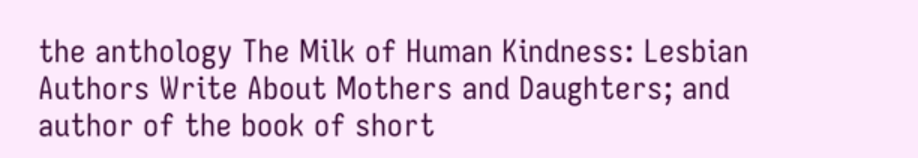the anthology The Milk of Human Kindness: Lesbian Authors Write About Mothers and Daughters; and author of the book of short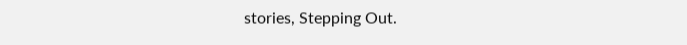stories, Stepping Out.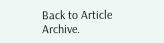Back to Article Archive.